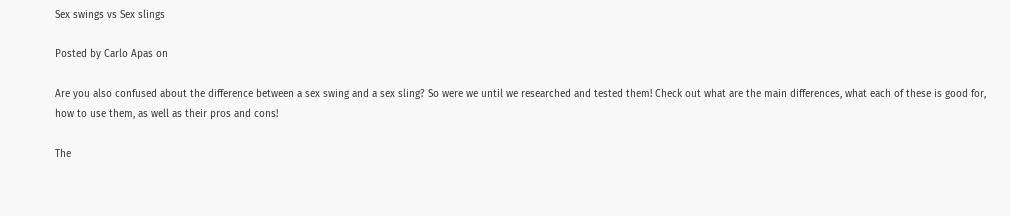Sex swings vs Sex slings

Posted by Carlo Apas on

Are you also confused about the difference between a sex swing and a sex sling? So were we until we researched and tested them! Check out what are the main differences, what each of these is good for, how to use them, as well as their pros and cons!

The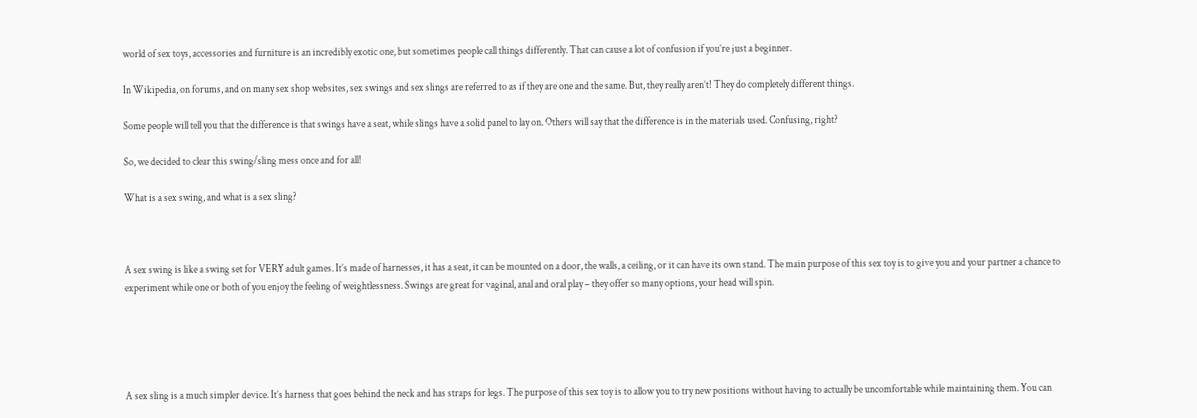world of sex toys, accessories and furniture is an incredibly exotic one, but sometimes people call things differently. That can cause a lot of confusion if you’re just a beginner.

In Wikipedia, on forums, and on many sex shop websites, sex swings and sex slings are referred to as if they are one and the same. But, they really aren’t! They do completely different things.

Some people will tell you that the difference is that swings have a seat, while slings have a solid panel to lay on. Others will say that the difference is in the materials used. Confusing, right?

So, we decided to clear this swing/sling mess once and for all!

What is a sex swing, and what is a sex sling?



A sex swing is like a swing set for VERY adult games. It’s made of harnesses, it has a seat, it can be mounted on a door, the walls, a ceiling, or it can have its own stand. The main purpose of this sex toy is to give you and your partner a chance to experiment while one or both of you enjoy the feeling of weightlessness. Swings are great for vaginal, anal and oral play – they offer so many options, your head will spin.





A sex sling is a much simpler device. It’s harness that goes behind the neck and has straps for legs. The purpose of this sex toy is to allow you to try new positions without having to actually be uncomfortable while maintaining them. You can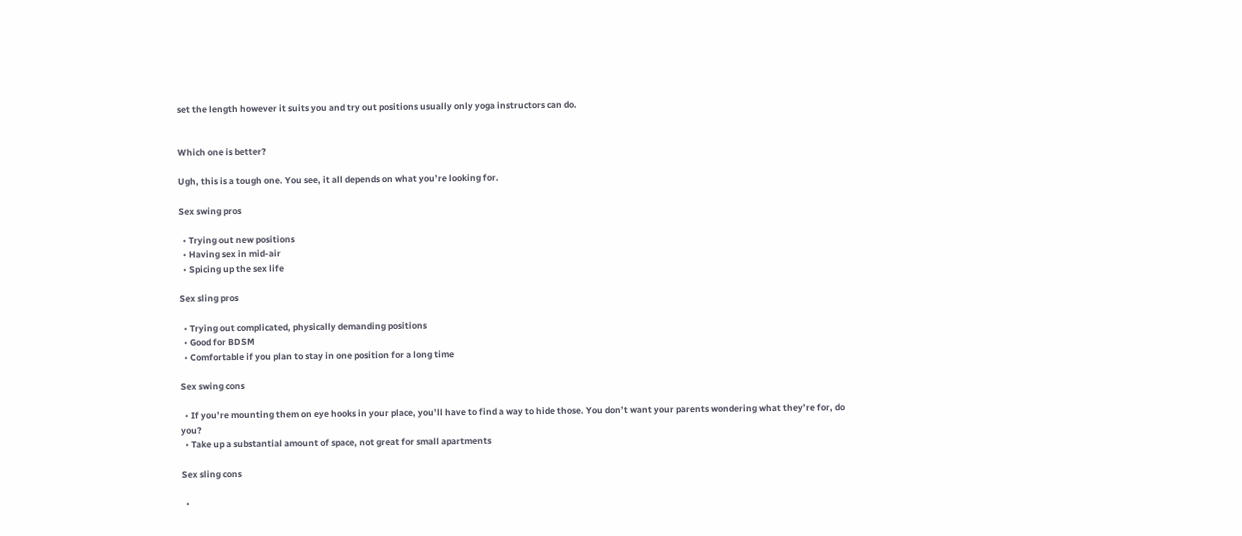set the length however it suits you and try out positions usually only yoga instructors can do.


Which one is better?

Ugh, this is a tough one. You see, it all depends on what you’re looking for.

Sex swing pros

  • Trying out new positions
  • Having sex in mid-air
  • Spicing up the sex life

Sex sling pros

  • Trying out complicated, physically demanding positions
  • Good for BDSM
  • Comfortable if you plan to stay in one position for a long time

Sex swing cons

  • If you’re mounting them on eye hooks in your place, you’ll have to find a way to hide those. You don’t want your parents wondering what they’re for, do you?
  • Take up a substantial amount of space, not great for small apartments

Sex sling cons

  •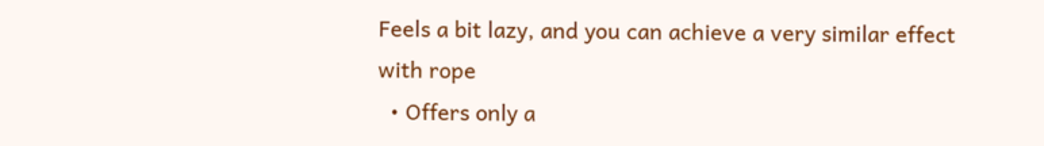Feels a bit lazy, and you can achieve a very similar effect with rope
  • Offers only a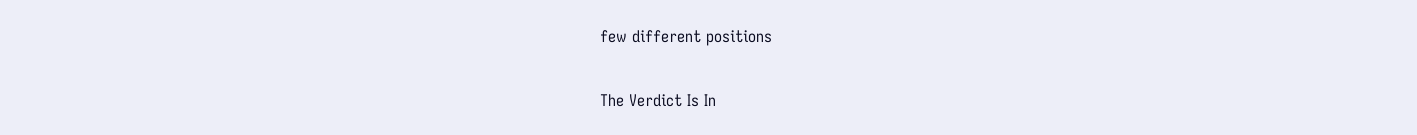few different positions

The Verdict Is In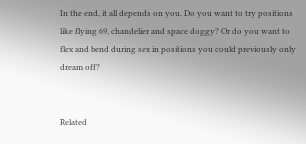In the end, it all depends on you. Do you want to try positions like flying 69, chandelier and space doggy? Or do you want to flex and bend during sex in positions you could previously only dream off?


Related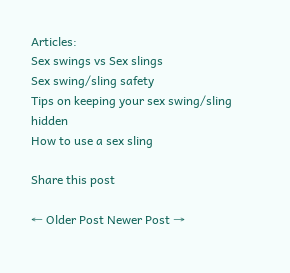Articles:
Sex swings vs Sex slings
Sex swing/sling safety
Tips on keeping your sex swing/sling hidden
How to use a sex sling

Share this post

← Older Post Newer Post →